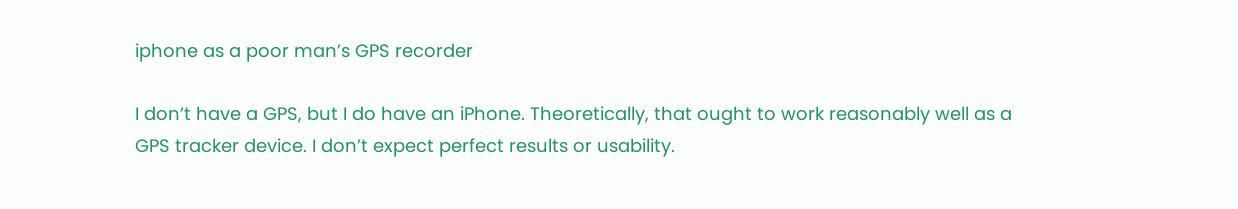iphone as a poor man’s GPS recorder

I don’t have a GPS, but I do have an iPhone. Theoretically, that ought to work reasonably well as a GPS tracker device. I don’t expect perfect results or usability.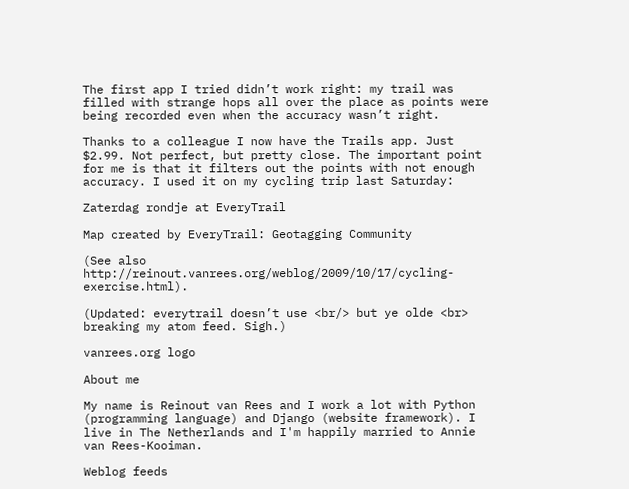The first app I tried didn’t work right: my trail was filled with strange hops all over the place as points were being recorded even when the accuracy wasn’t right.

Thanks to a colleague I now have the Trails app. Just $2.99. Not perfect, but pretty close. The important point for me is that it filters out the points with not enough accuracy. I used it on my cycling trip last Saturday:

Zaterdag rondje at EveryTrail

Map created by EveryTrail: Geotagging Community

(See also http://reinout.vanrees.org/weblog/2009/10/17/cycling-exercise.html).

(Updated: everytrail doesn’t use <br/> but ye olde <br> breaking my atom feed. Sigh.)

vanrees.org logo

About me

My name is Reinout van Rees and I work a lot with Python (programming language) and Django (website framework). I live in The Netherlands and I'm happily married to Annie van Rees-Kooiman.

Weblog feeds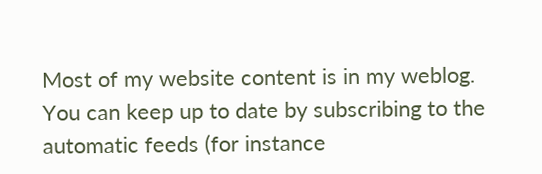Most of my website content is in my weblog. You can keep up to date by subscribing to the automatic feeds (for instance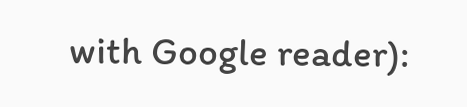with Google reader):